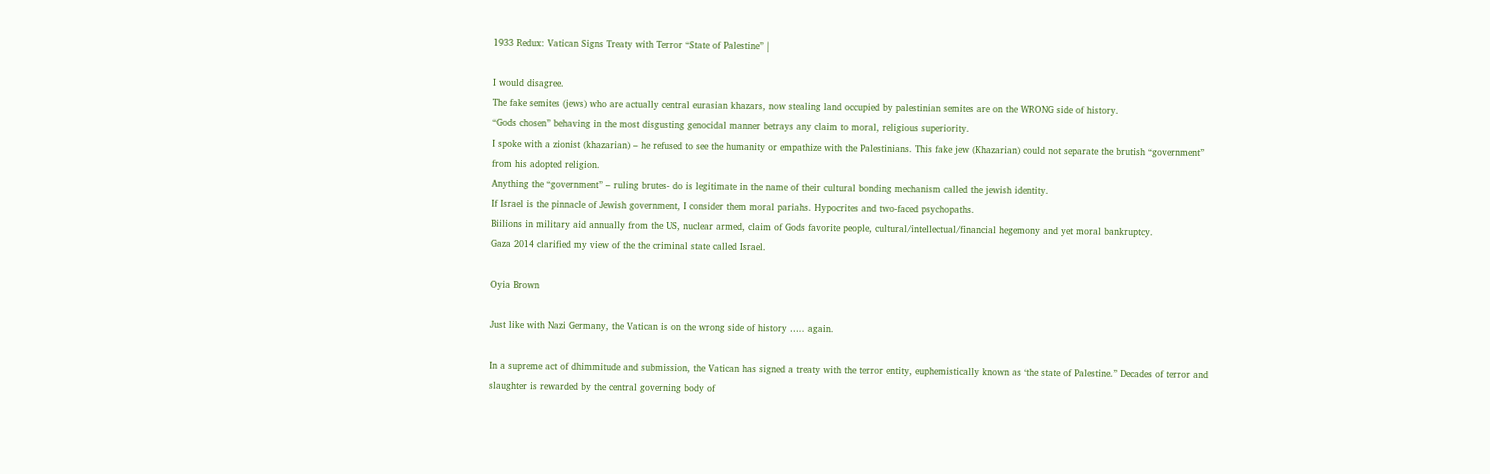1933 Redux: Vatican Signs Treaty with Terror “State of Palestine” |

I would disagree.
The fake semites (jews) who are actually central eurasian khazars, now stealing land occupied by palestinian semites are on the WRONG side of history.
“Gods chosen” behaving in the most disgusting genocidal manner betrays any claim to moral, religious superiority.
I spoke with a zionist (khazarian) – he refused to see the humanity or empathize with the Palestinians. This fake jew (Khazarian) could not separate the brutish “government” from his adopted religion.
Anything the “government” – ruling brutes- do is legitimate in the name of their cultural bonding mechanism called the jewish identity.
If Israel is the pinnacle of Jewish government, I consider them moral pariahs. Hypocrites and two-faced psychopaths.
Biilions in military aid annually from the US, nuclear armed, claim of Gods favorite people, cultural/intellectual/financial hegemony and yet moral bankruptcy.
Gaza 2014 clarified my view of the the criminal state called Israel.

Oyia Brown

Just like with Nazi Germany, the Vatican is on the wrong side of history ….. again.

In a supreme act of dhimmitude and submission, the Vatican has signed a treaty with the terror entity, euphemistically known as ‘the state of Palestine.” Decades of terror and slaughter is rewarded by the central governing body of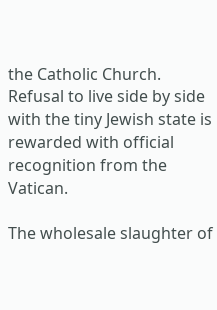the Catholic Church. Refusal to live side by side with the tiny Jewish state is rewarded with official recognition from the Vatican.

The wholesale slaughter of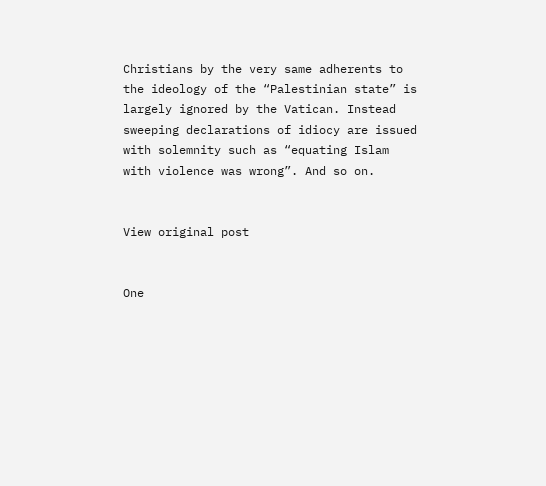Christians by the very same adherents to the ideology of the “Palestinian state” is largely ignored by the Vatican. Instead sweeping declarations of idiocy are issued with solemnity such as “equating Islam with violence was wrong”. And so on.


View original post


One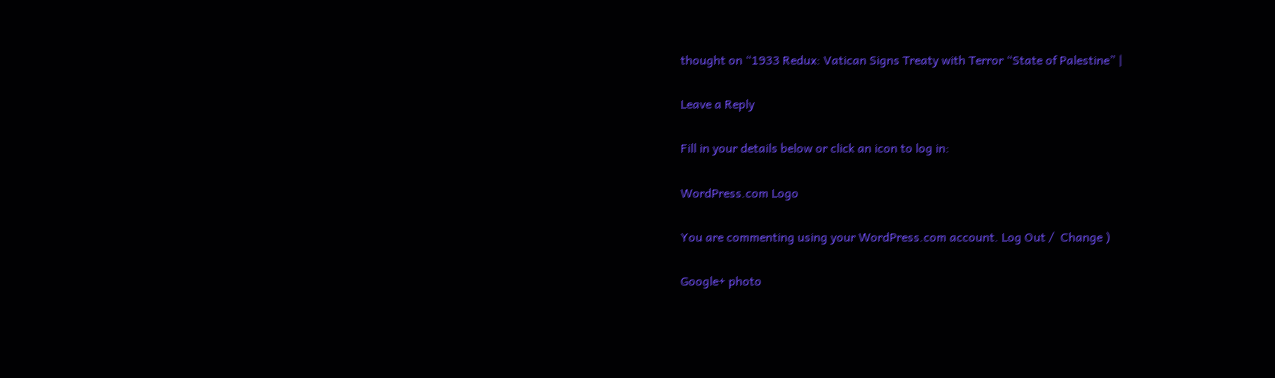thought on “1933 Redux: Vatican Signs Treaty with Terror “State of Palestine” |

Leave a Reply

Fill in your details below or click an icon to log in:

WordPress.com Logo

You are commenting using your WordPress.com account. Log Out /  Change )

Google+ photo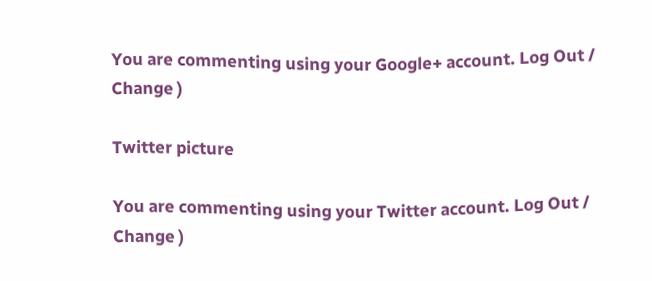You are commenting using your Google+ account. Log Out /  Change )

Twitter picture

You are commenting using your Twitter account. Log Out /  Change )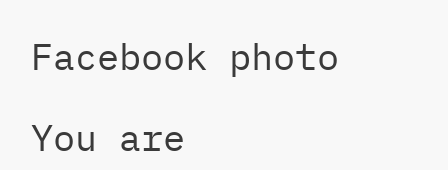Facebook photo

You are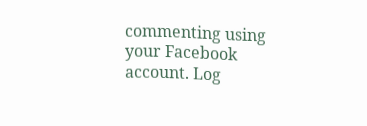commenting using your Facebook account. Log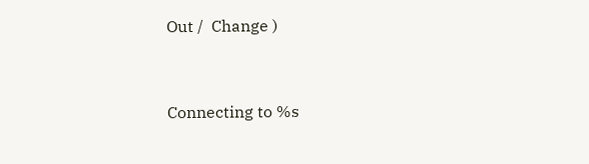Out /  Change )


Connecting to %s